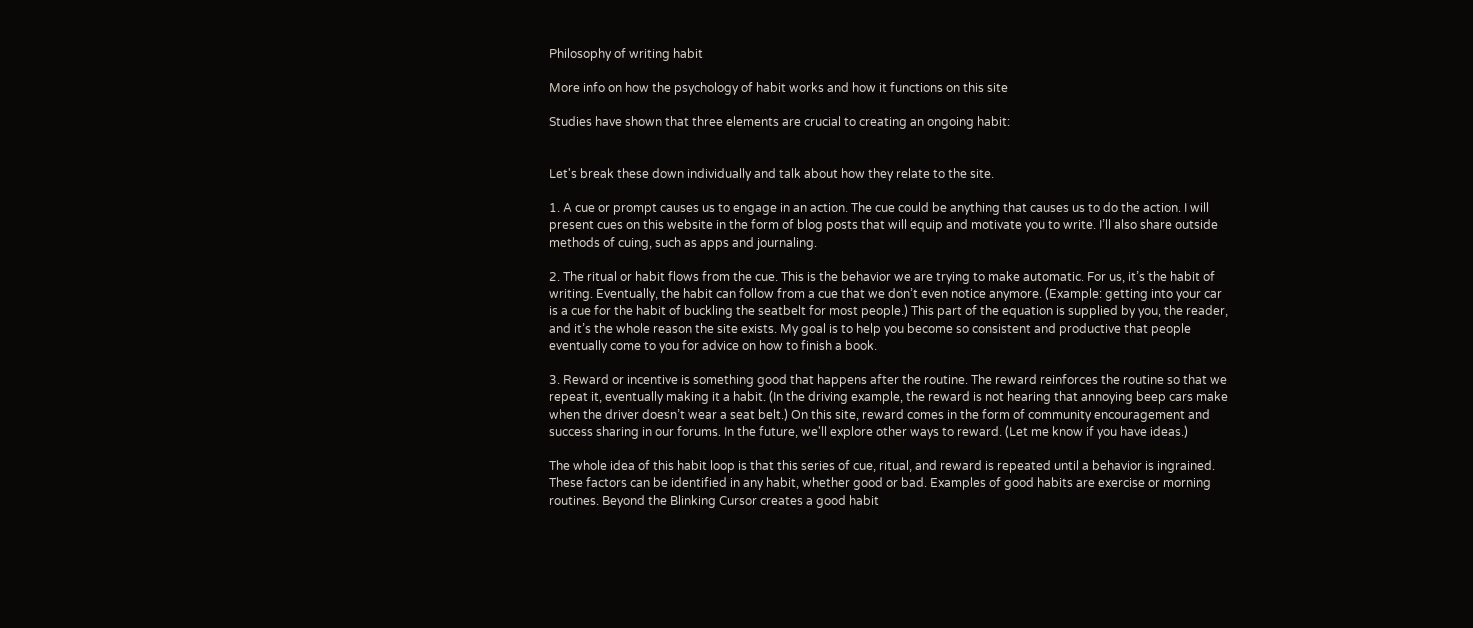Philosophy of writing habit

More info on how the psychology of habit works and how it functions on this site

Studies have shown that three elements are crucial to creating an ongoing habit:


Let's break these down individually and talk about how they relate to the site.

1. A cue or prompt causes us to engage in an action. The cue could be anything that causes us to do the action. I will present cues on this website in the form of blog posts that will equip and motivate you to write. I’ll also share outside methods of cuing, such as apps and journaling.

2. The ritual or habit flows from the cue. This is the behavior we are trying to make automatic. For us, it’s the habit of writing. Eventually, the habit can follow from a cue that we don’t even notice anymore. (Example: getting into your car is a cue for the habit of buckling the seatbelt for most people.) This part of the equation is supplied by you, the reader, and it’s the whole reason the site exists. My goal is to help you become so consistent and productive that people eventually come to you for advice on how to finish a book.

3. Reward or incentive is something good that happens after the routine. The reward reinforces the routine so that we repeat it, eventually making it a habit. (In the driving example, the reward is not hearing that annoying beep cars make when the driver doesn’t wear a seat belt.) On this site, reward comes in the form of community encouragement and success sharing in our forums. In the future, we'll explore other ways to reward. (Let me know if you have ideas.)

The whole idea of this habit loop is that this series of cue, ritual, and reward is repeated until a behavior is ingrained. These factors can be identified in any habit, whether good or bad. Examples of good habits are exercise or morning routines. Beyond the Blinking Cursor creates a good habit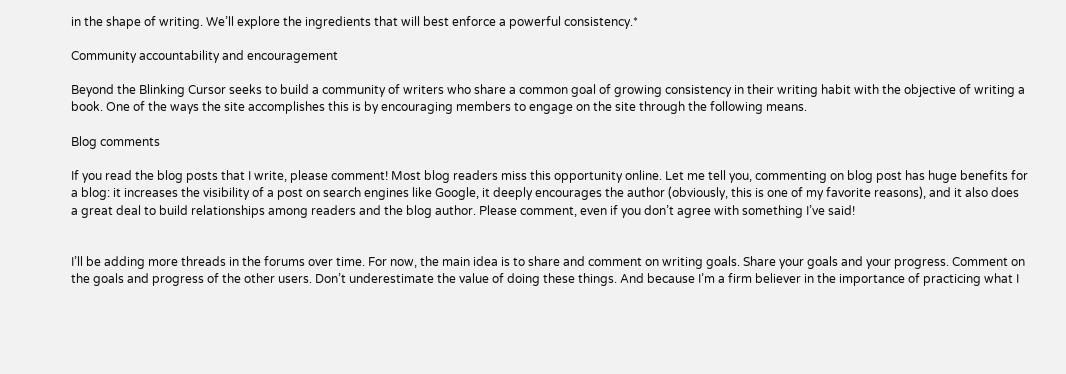in the shape of writing. We’ll explore the ingredients that will best enforce a powerful consistency.*

Community accountability and encouragement

Beyond the Blinking Cursor seeks to build a community of writers who share a common goal of growing consistency in their writing habit with the objective of writing a book. One of the ways the site accomplishes this is by encouraging members to engage on the site through the following means.

Blog comments

If you read the blog posts that I write, please comment! Most blog readers miss this opportunity online. Let me tell you, commenting on blog post has huge benefits for a blog: it increases the visibility of a post on search engines like Google, it deeply encourages the author (obviously, this is one of my favorite reasons), and it also does a great deal to build relationships among readers and the blog author. Please comment, even if you don’t agree with something I’ve said!


I’ll be adding more threads in the forums over time. For now, the main idea is to share and comment on writing goals. Share your goals and your progress. Comment on the goals and progress of the other users. Don’t underestimate the value of doing these things. And because I’m a firm believer in the importance of practicing what I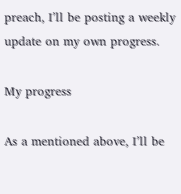preach, I’ll be posting a weekly update on my own progress.

My progress

As a mentioned above, I’ll be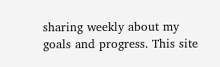sharing weekly about my goals and progress. This site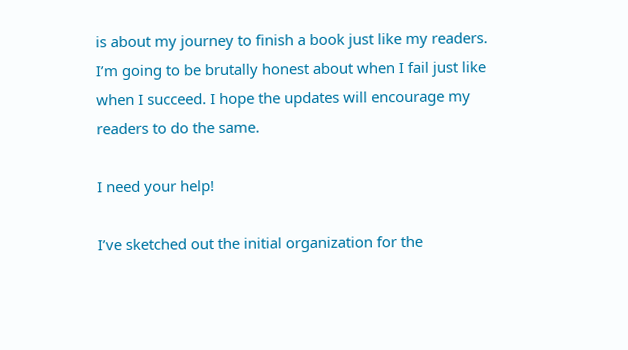is about my journey to finish a book just like my readers. I’m going to be brutally honest about when I fail just like when I succeed. I hope the updates will encourage my readers to do the same.

I need your help!

I’ve sketched out the initial organization for the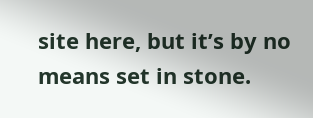site here, but it’s by no means set in stone.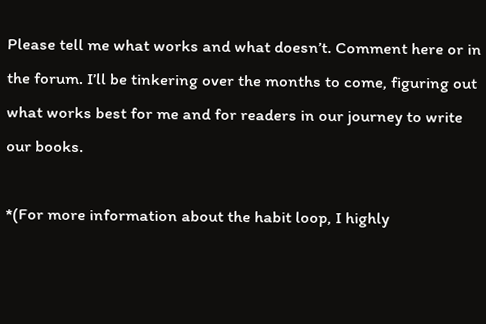Please tell me what works and what doesn’t. Comment here or in the forum. I’ll be tinkering over the months to come, figuring out what works best for me and for readers in our journey to write our books.

*(For more information about the habit loop, I highly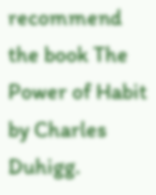recommend the book The Power of Habit by Charles Duhigg.